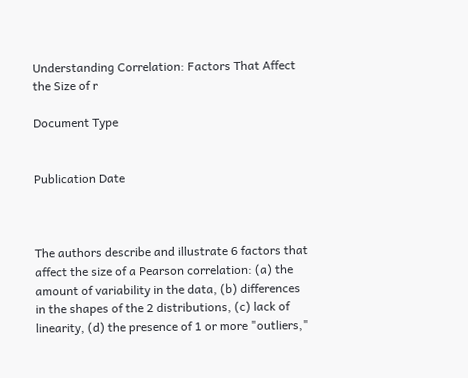Understanding Correlation: Factors That Affect the Size of r

Document Type


Publication Date



The authors describe and illustrate 6 factors that affect the size of a Pearson correlation: (a) the amount of variability in the data, (b) differences in the shapes of the 2 distributions, (c) lack of linearity, (d) the presence of 1 or more "outliers,"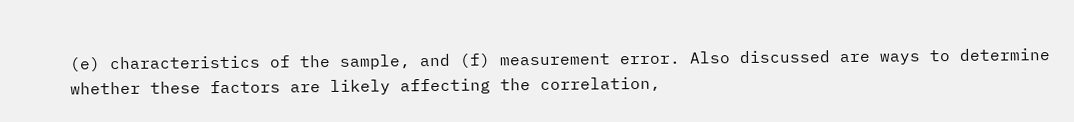(e) characteristics of the sample, and (f) measurement error. Also discussed are ways to determine whether these factors are likely affecting the correlation,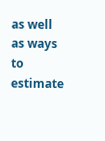as well as ways to estimate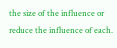the size of the influence or reduce the influence of each.